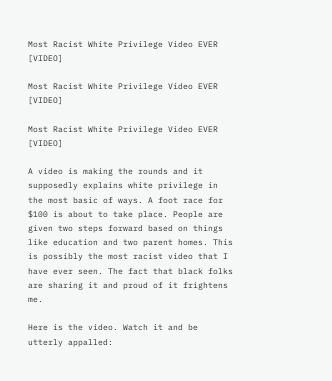Most Racist White Privilege Video EVER [VIDEO]

Most Racist White Privilege Video EVER [VIDEO]

Most Racist White Privilege Video EVER [VIDEO]

A video is making the rounds and it supposedly explains white privilege in the most basic of ways. A foot race for $100 is about to take place. People are given two steps forward based on things like education and two parent homes. This is possibly the most racist video that I have ever seen. The fact that black folks are sharing it and proud of it frightens me.

Here is the video. Watch it and be utterly appalled: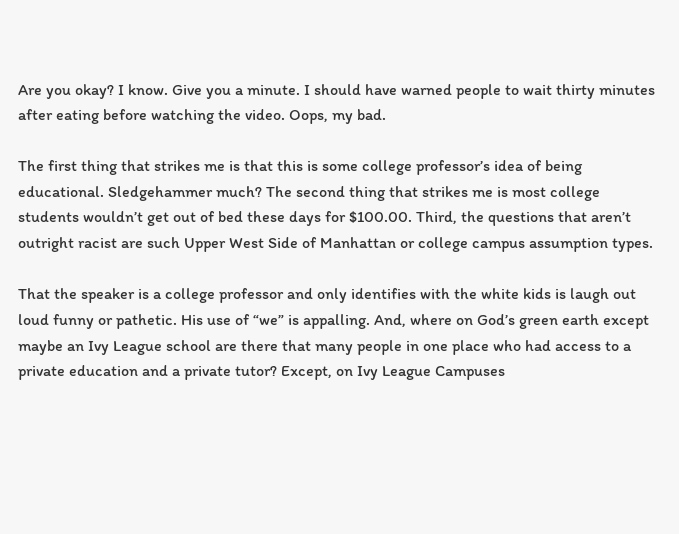Are you okay? I know. Give you a minute. I should have warned people to wait thirty minutes after eating before watching the video. Oops, my bad.

The first thing that strikes me is that this is some college professor’s idea of being educational. Sledgehammer much? The second thing that strikes me is most college students wouldn’t get out of bed these days for $100.00. Third, the questions that aren’t outright racist are such Upper West Side of Manhattan or college campus assumption types.

That the speaker is a college professor and only identifies with the white kids is laugh out loud funny or pathetic. His use of “we” is appalling. And, where on God’s green earth except maybe an Ivy League school are there that many people in one place who had access to a private education and a private tutor? Except, on Ivy League Campuses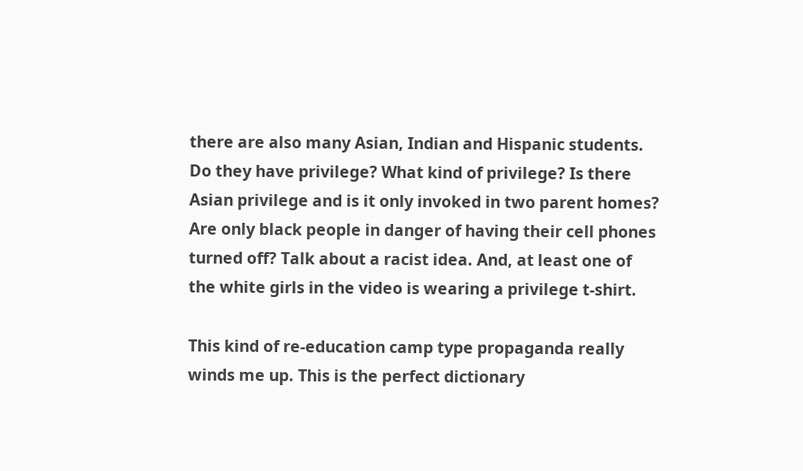there are also many Asian, Indian and Hispanic students. Do they have privilege? What kind of privilege? Is there Asian privilege and is it only invoked in two parent homes? Are only black people in danger of having their cell phones turned off? Talk about a racist idea. And, at least one of the white girls in the video is wearing a privilege t-shirt.

This kind of re-education camp type propaganda really winds me up. This is the perfect dictionary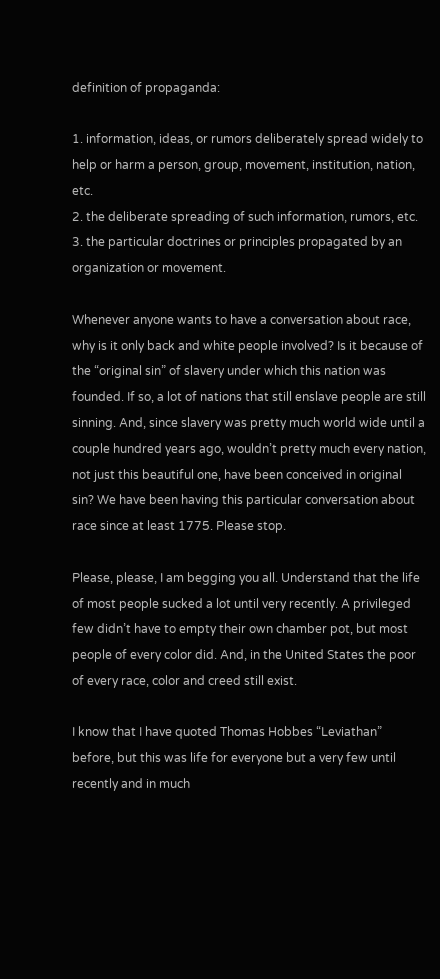definition of propaganda:

1. information, ideas, or rumors deliberately spread widely to help or harm a person, group, movement, institution, nation, etc.
2. the deliberate spreading of such information, rumors, etc.
3. the particular doctrines or principles propagated by an organization or movement.

Whenever anyone wants to have a conversation about race, why is it only back and white people involved? Is it because of the “original sin” of slavery under which this nation was founded. If so, a lot of nations that still enslave people are still sinning. And, since slavery was pretty much world wide until a couple hundred years ago, wouldn’t pretty much every nation, not just this beautiful one, have been conceived in original sin? We have been having this particular conversation about race since at least 1775. Please stop.

Please, please, I am begging you all. Understand that the life of most people sucked a lot until very recently. A privileged few didn’t have to empty their own chamber pot, but most people of every color did. And, in the United States the poor of every race, color and creed still exist.

I know that I have quoted Thomas Hobbes “Leviathan” before, but this was life for everyone but a very few until recently and in much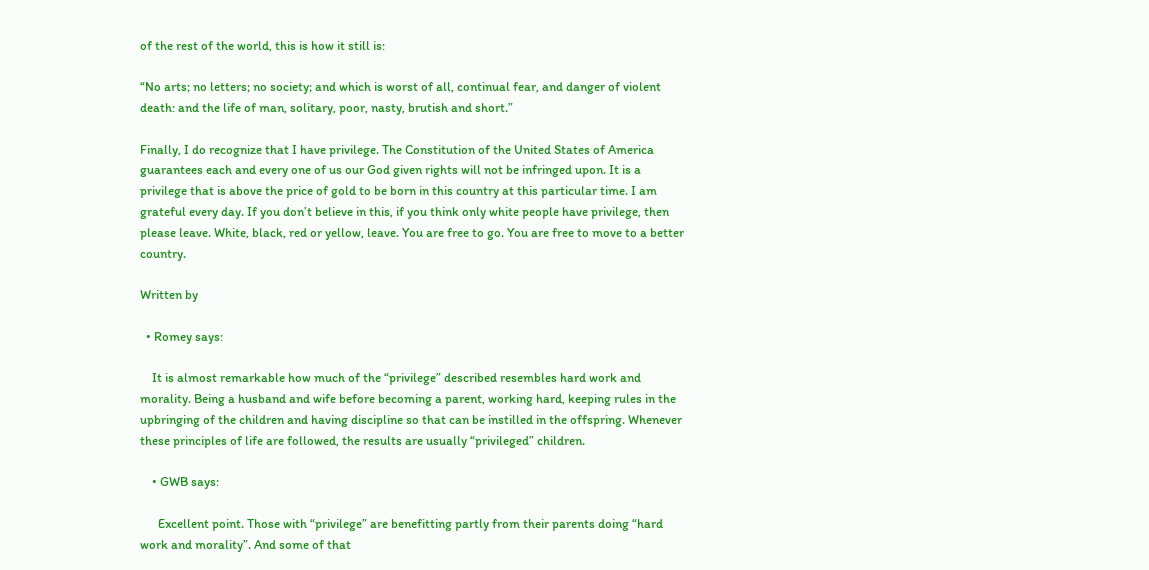of the rest of the world, this is how it still is:

“No arts; no letters; no society; and which is worst of all, continual fear, and danger of violent death: and the life of man, solitary, poor, nasty, brutish and short.”

Finally, I do recognize that I have privilege. The Constitution of the United States of America guarantees each and every one of us our God given rights will not be infringed upon. It is a privilege that is above the price of gold to be born in this country at this particular time. I am grateful every day. If you don’t believe in this, if you think only white people have privilege, then please leave. White, black, red or yellow, leave. You are free to go. You are free to move to a better country.

Written by

  • Romey says:

    It is almost remarkable how much of the “privilege” described resembles hard work and morality. Being a husband and wife before becoming a parent, working hard, keeping rules in the upbringing of the children and having discipline so that can be instilled in the offspring. Whenever these principles of life are followed, the results are usually “privileged” children.

    • GWB says:

      Excellent point. Those with “privilege” are benefitting partly from their parents doing “hard work and morality”. And some of that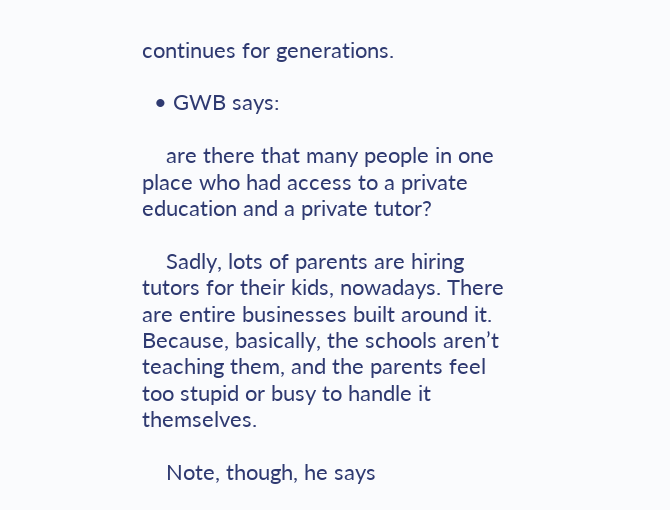continues for generations.

  • GWB says:

    are there that many people in one place who had access to a private education and a private tutor?

    Sadly, lots of parents are hiring tutors for their kids, nowadays. There are entire businesses built around it. Because, basically, the schools aren’t teaching them, and the parents feel too stupid or busy to handle it themselves.

    Note, though, he says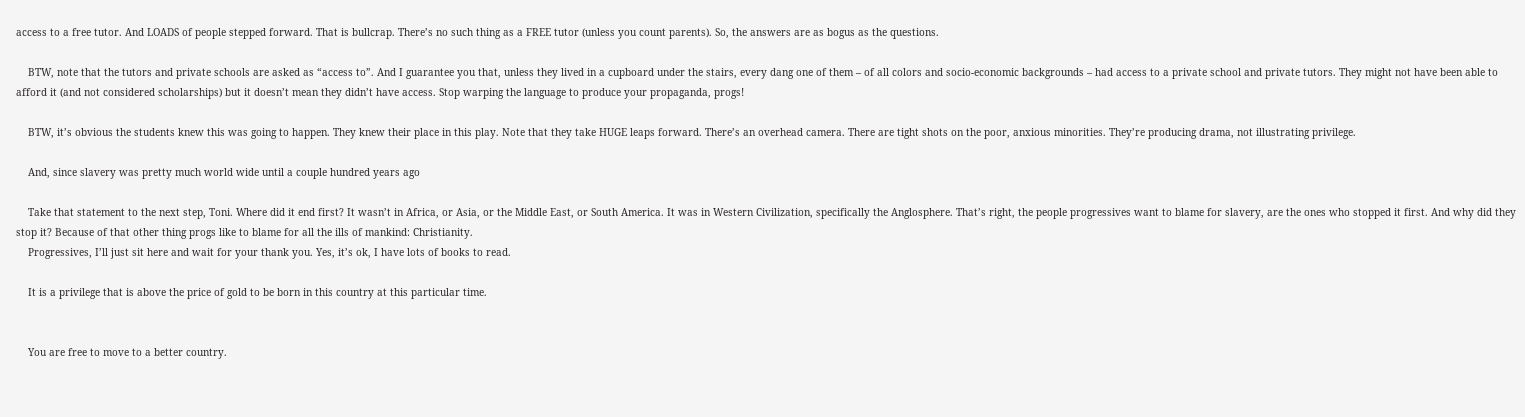access to a free tutor. And LOADS of people stepped forward. That is bullcrap. There’s no such thing as a FREE tutor (unless you count parents). So, the answers are as bogus as the questions.

    BTW, note that the tutors and private schools are asked as “access to”. And I guarantee you that, unless they lived in a cupboard under the stairs, every dang one of them – of all colors and socio-economic backgrounds – had access to a private school and private tutors. They might not have been able to afford it (and not considered scholarships) but it doesn’t mean they didn’t have access. Stop warping the language to produce your propaganda, progs!

    BTW, it’s obvious the students knew this was going to happen. They knew their place in this play. Note that they take HUGE leaps forward. There’s an overhead camera. There are tight shots on the poor, anxious minorities. They’re producing drama, not illustrating privilege.

    And, since slavery was pretty much world wide until a couple hundred years ago

    Take that statement to the next step, Toni. Where did it end first? It wasn’t in Africa, or Asia, or the Middle East, or South America. It was in Western Civilization, specifically the Anglosphere. That’s right, the people progressives want to blame for slavery, are the ones who stopped it first. And why did they stop it? Because of that other thing progs like to blame for all the ills of mankind: Christianity.
    Progressives, I’ll just sit here and wait for your thank you. Yes, it’s ok, I have lots of books to read.

    It is a privilege that is above the price of gold to be born in this country at this particular time.


    You are free to move to a better country.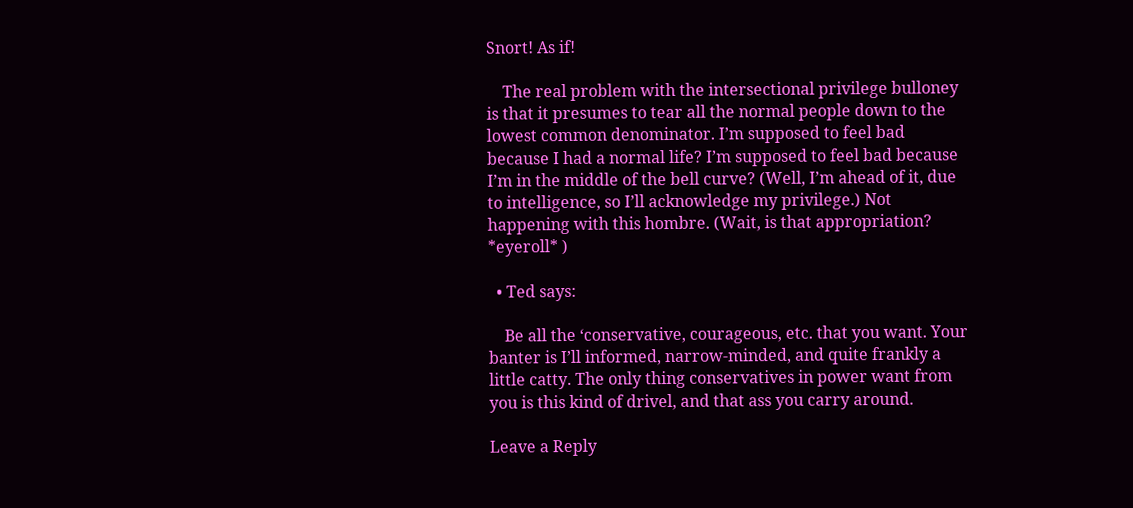Snort! As if!

    The real problem with the intersectional privilege bulloney is that it presumes to tear all the normal people down to the lowest common denominator. I’m supposed to feel bad because I had a normal life? I’m supposed to feel bad because I’m in the middle of the bell curve? (Well, I’m ahead of it, due to intelligence, so I’ll acknowledge my privilege.) Not happening with this hombre. (Wait, is that appropriation? *eyeroll* )

  • Ted says:

    Be all the ‘conservative, courageous, etc. that you want. Your banter is I’ll informed, narrow-minded, and quite frankly a little catty. The only thing conservatives in power want from you is this kind of drivel, and that ass you carry around.

Leave a Reply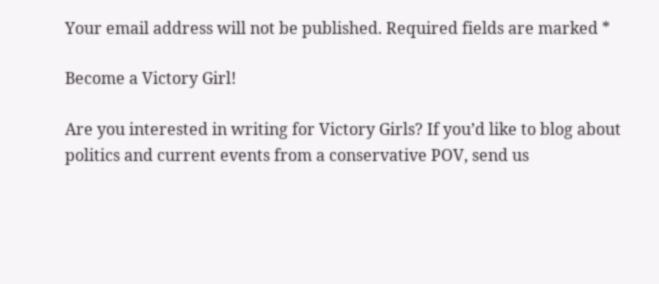Your email address will not be published. Required fields are marked *

Become a Victory Girl!

Are you interested in writing for Victory Girls? If you’d like to blog about politics and current events from a conservative POV, send us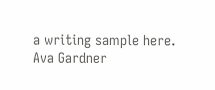a writing sample here.
Ava Gardner